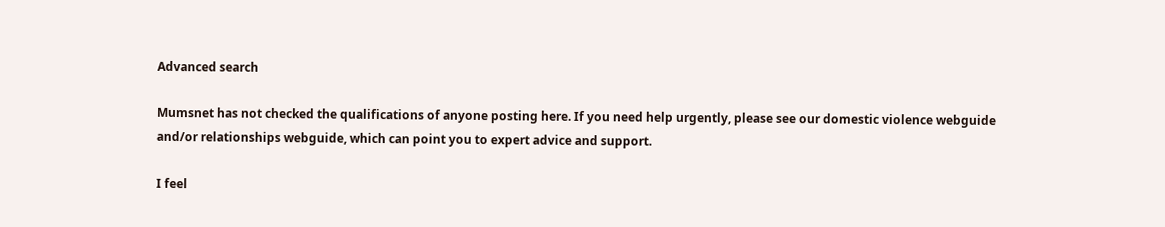Advanced search

Mumsnet has not checked the qualifications of anyone posting here. If you need help urgently, please see our domestic violence webguide and/or relationships webguide, which can point you to expert advice and support.

I feel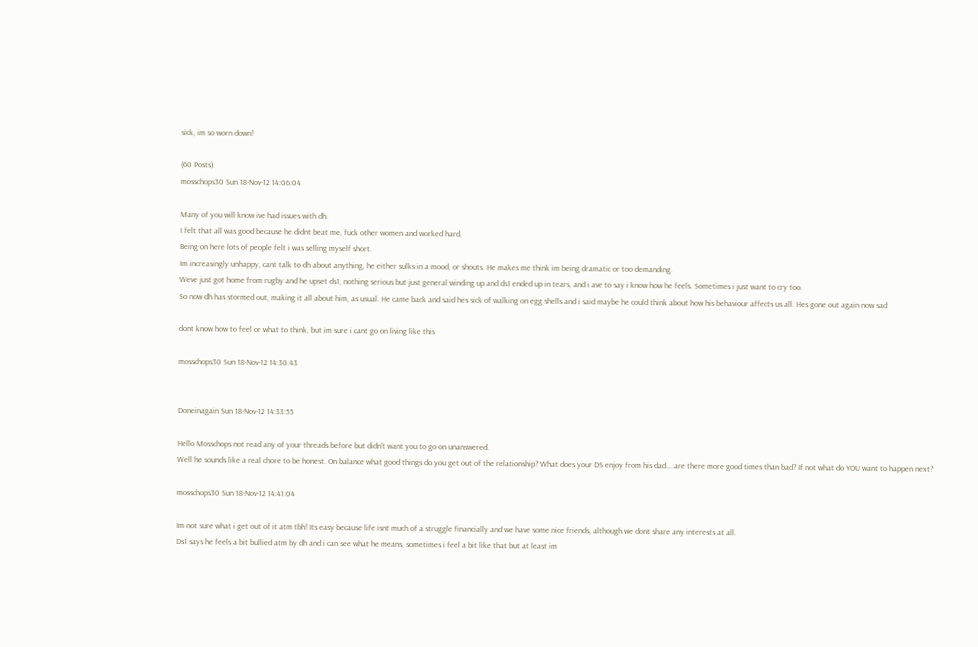sick, im so worn down!

(60 Posts)
mosschops30 Sun 18-Nov-12 14:06:04

Many of you will know ive had issues with dh.
I felt that all was good because he didnt beat me, fuck other women and worked hard.
Being on here lots of people felt i was selling myself short.
Im increasingly unhappy, cant talk to dh about anything, he either sulks in a mood, or shouts. He makes me think im being dramatic or too demanding.
Weve just got home from rugby and he upset ds1, nothing serious but just general winding up and ds1 ended up in tears, and i ave to say i know how he feels. Sometimes i just want to cry too.
So now dh has stormed out, making it all about him, as usual. He came back and said hes sick of walking on egg shells and i said maybe he could think about how his behaviour affects us all. Hes gone out again now sad

dont know how to feel or what to think, but im sure i cant go on living like this

mosschops30 Sun 18-Nov-12 14:30:43


Doneinagain Sun 18-Nov-12 14:33:55

Hello Mosschops not read any of your threads before but didn't want you to go on unanswered.
Well he sounds like a real chore to be honest. On balance what good things do you get out of the relationship? What does your DS enjoy from his dad....are there more good times than bad? If not what do YOU want to happen next?

mosschops30 Sun 18-Nov-12 14:41:04

Im not sure what i get out of it atm tbh! Its easy because life isnt much of a struggle financially and we have some nice friends, although we dont share any interests at all.
Ds1 says he feels a bit bullied atm by dh and i can see what he means, sometimes i feel a bit like that but at least im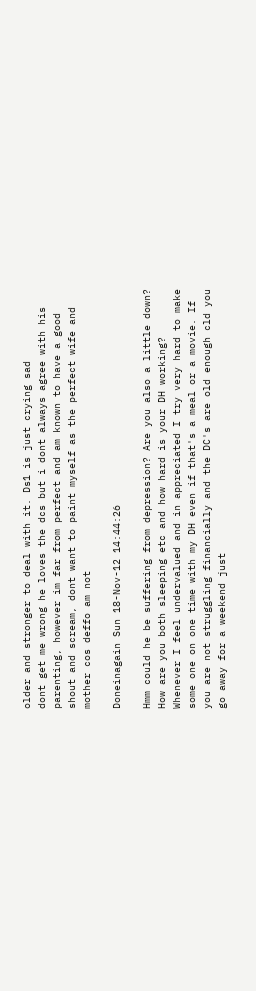older and stronger to deal with it. Ds1 is just crying sad
dont get me wrong he loves the dcs but i dont always agree with his parenting, however im far from perfect and am known to have a good shout and scream, dont want to paint myself as the perfect wife and mother cos deffo am not

Doneinagain Sun 18-Nov-12 14:44:26

Hmm could he be suffering from depression? Are you also a little down? How are you both sleeping etc and how hard is your DH working?
Whenever I feel undervalued and in appreciated I try very hard to make some one on one time with my DH even if that's a meal or a movie. If you are not struggling financially and the DC's are old enough cld you go away for a weekend just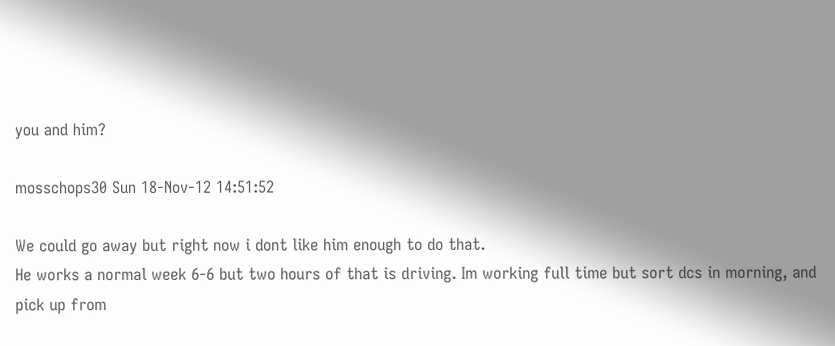you and him?

mosschops30 Sun 18-Nov-12 14:51:52

We could go away but right now i dont like him enough to do that.
He works a normal week 6-6 but two hours of that is driving. Im working full time but sort dcs in morning, and pick up from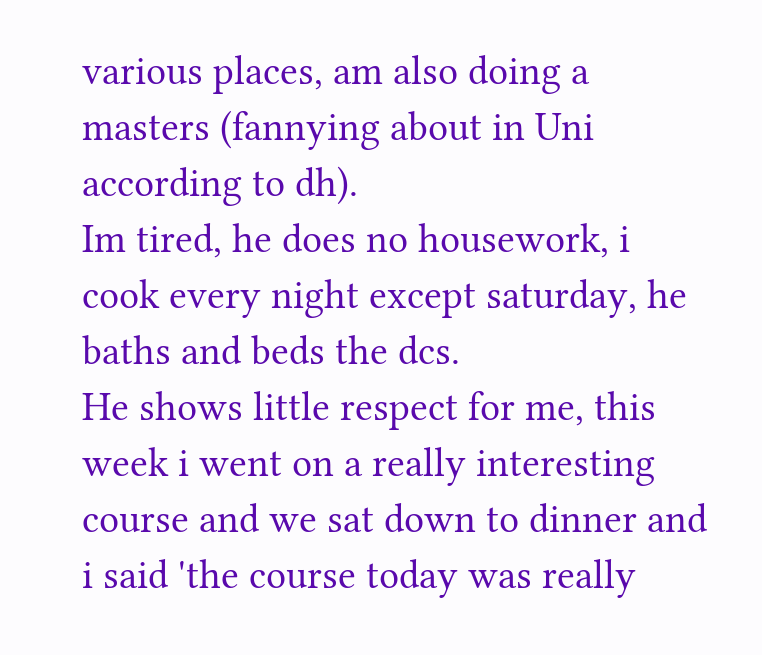various places, am also doing a masters (fannying about in Uni according to dh).
Im tired, he does no housework, i cook every night except saturday, he baths and beds the dcs.
He shows little respect for me, this week i went on a really interesting course and we sat down to dinner and i said 'the course today was really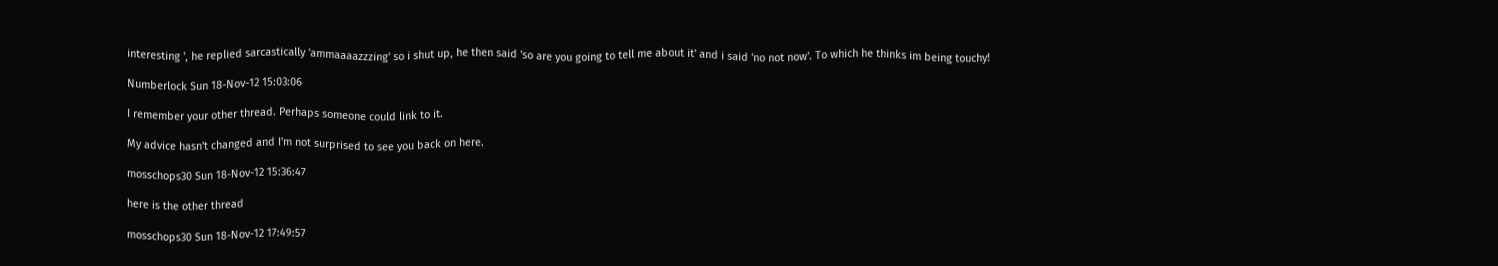interesting ', he replied sarcastically 'ammaaaazzzing' so i shut up, he then said 'so are you going to tell me about it' and i said 'no not now'. To which he thinks im being touchy!

Numberlock Sun 18-Nov-12 15:03:06

I remember your other thread. Perhaps someone could link to it.

My advice hasn't changed and I'm not surprised to see you back on here.

mosschops30 Sun 18-Nov-12 15:36:47

here is the other thread

mosschops30 Sun 18-Nov-12 17:49:57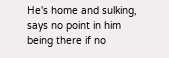He's home and sulking, says no point in him being there if no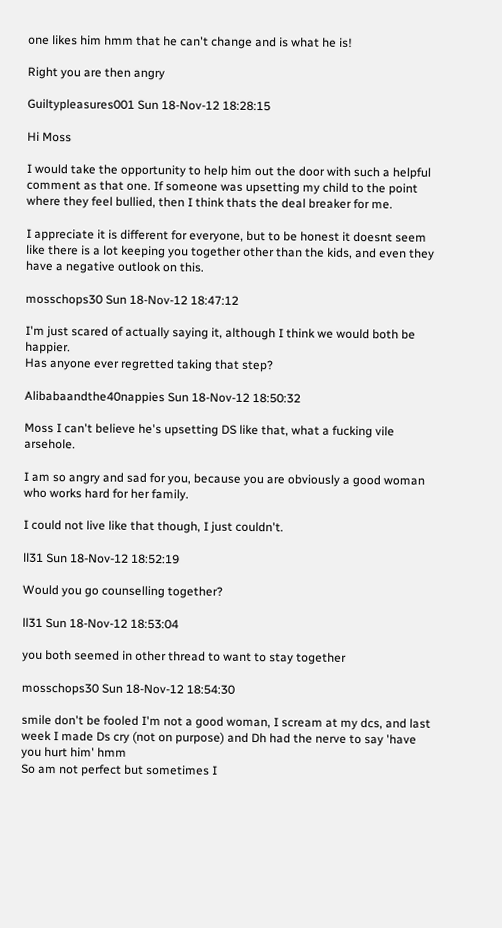one likes him hmm that he can't change and is what he is!

Right you are then angry

Guiltypleasures001 Sun 18-Nov-12 18:28:15

Hi Moss

I would take the opportunity to help him out the door with such a helpful comment as that one. If someone was upsetting my child to the point where they feel bullied, then I think thats the deal breaker for me.

I appreciate it is different for everyone, but to be honest it doesnt seem like there is a lot keeping you together other than the kids, and even they have a negative outlook on this.

mosschops30 Sun 18-Nov-12 18:47:12

I'm just scared of actually saying it, although I think we would both be happier.
Has anyone ever regretted taking that step?

Alibabaandthe40nappies Sun 18-Nov-12 18:50:32

Moss I can't believe he's upsetting DS like that, what a fucking vile arsehole.

I am so angry and sad for you, because you are obviously a good woman who works hard for her family.

I could not live like that though, I just couldn't.

ll31 Sun 18-Nov-12 18:52:19

Would you go counselling together?

ll31 Sun 18-Nov-12 18:53:04

you both seemed in other thread to want to stay together

mosschops30 Sun 18-Nov-12 18:54:30

smile don't be fooled I'm not a good woman, I scream at my dcs, and last week I made Ds cry (not on purpose) and Dh had the nerve to say 'have you hurt him' hmm
So am not perfect but sometimes I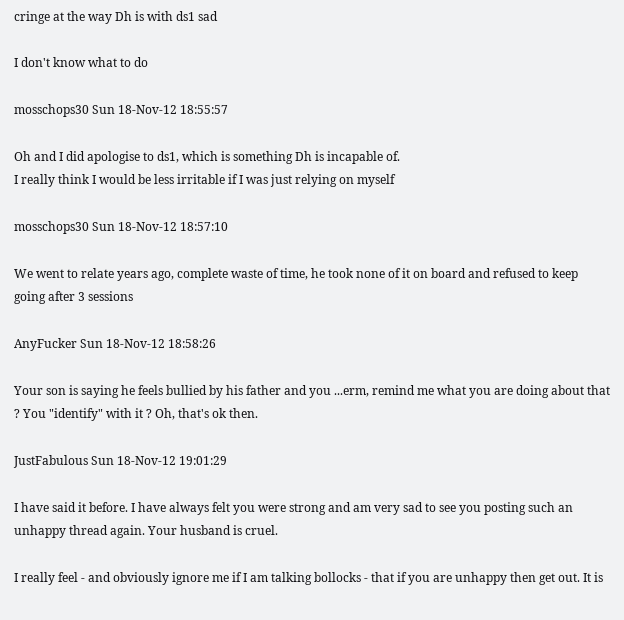cringe at the way Dh is with ds1 sad

I don't know what to do

mosschops30 Sun 18-Nov-12 18:55:57

Oh and I did apologise to ds1, which is something Dh is incapable of.
I really think I would be less irritable if I was just relying on myself

mosschops30 Sun 18-Nov-12 18:57:10

We went to relate years ago, complete waste of time, he took none of it on board and refused to keep going after 3 sessions

AnyFucker Sun 18-Nov-12 18:58:26

Your son is saying he feels bullied by his father and you ...erm, remind me what you are doing about that ? You "identify" with it ? Oh, that's ok then.

JustFabulous Sun 18-Nov-12 19:01:29

I have said it before. I have always felt you were strong and am very sad to see you posting such an unhappy thread again. Your husband is cruel.

I really feel - and obviously ignore me if I am talking bollocks - that if you are unhappy then get out. It is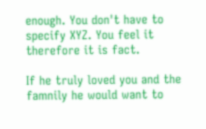enough. You don't have to specify XYZ. You feel it therefore it is fact.

If he truly loved you and the famnily he would want to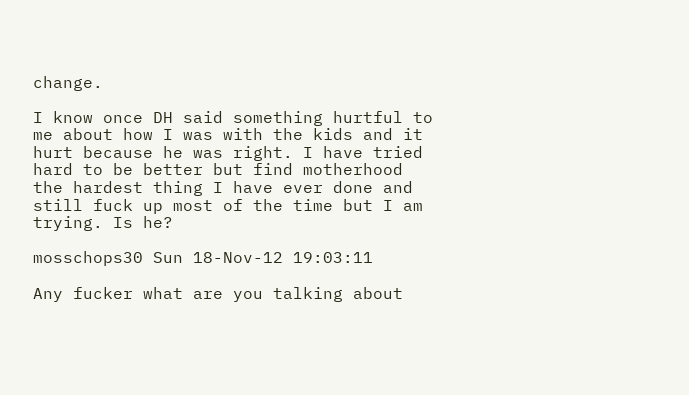change.

I know once DH said something hurtful to me about how I was with the kids and it hurt because he was right. I have tried hard to be better but find motherhood the hardest thing I have ever done and still fuck up most of the time but I am trying. Is he?

mosschops30 Sun 18-Nov-12 19:03:11

Any fucker what are you talking about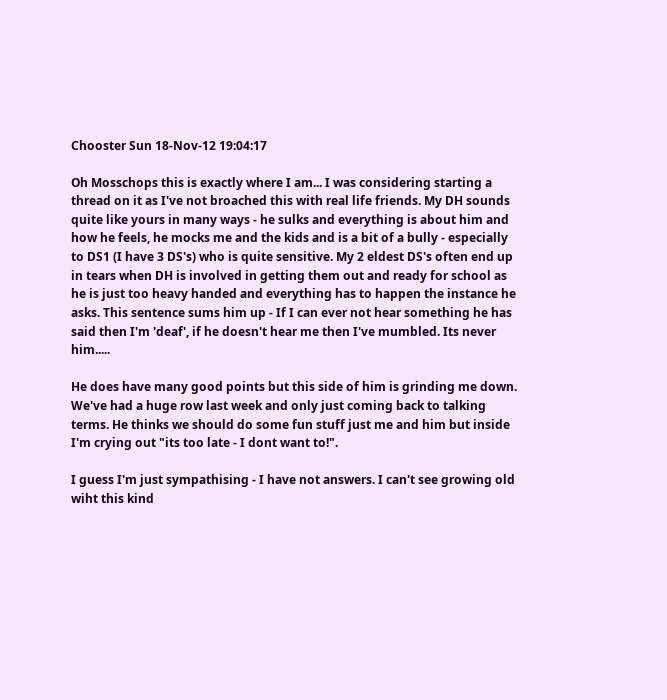Chooster Sun 18-Nov-12 19:04:17

Oh Mosschops this is exactly where I am... I was considering starting a thread on it as I've not broached this with real life friends. My DH sounds quite like yours in many ways - he sulks and everything is about him and how he feels, he mocks me and the kids and is a bit of a bully - especially to DS1 (I have 3 DS's) who is quite sensitive. My 2 eldest DS's often end up in tears when DH is involved in getting them out and ready for school as he is just too heavy handed and everything has to happen the instance he asks. This sentence sums him up - If I can ever not hear something he has said then I'm 'deaf', if he doesn't hear me then I've mumbled. Its never him.....

He does have many good points but this side of him is grinding me down. We've had a huge row last week and only just coming back to talking terms. He thinks we should do some fun stuff just me and him but inside I'm crying out "its too late - I dont want to!".

I guess I'm just sympathising - I have not answers. I can't see growing old wiht this kind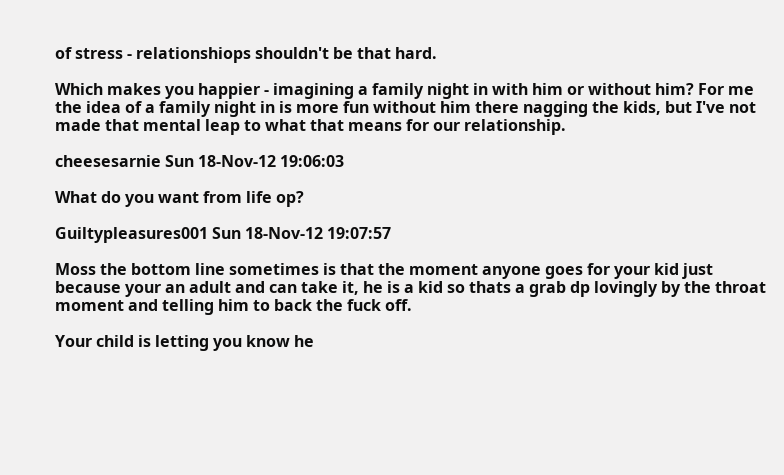of stress - relationshiops shouldn't be that hard.

Which makes you happier - imagining a family night in with him or without him? For me the idea of a family night in is more fun without him there nagging the kids, but I've not made that mental leap to what that means for our relationship.

cheesesarnie Sun 18-Nov-12 19:06:03

What do you want from life op?

Guiltypleasures001 Sun 18-Nov-12 19:07:57

Moss the bottom line sometimes is that the moment anyone goes for your kid just because your an adult and can take it, he is a kid so thats a grab dp lovingly by the throat moment and telling him to back the fuck off.

Your child is letting you know he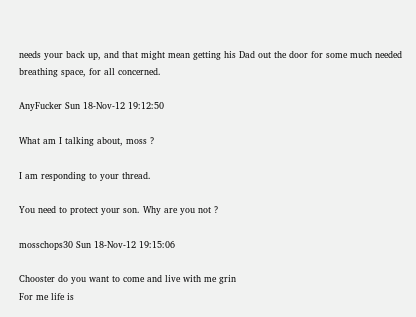needs your back up, and that might mean getting his Dad out the door for some much needed breathing space, for all concerned.

AnyFucker Sun 18-Nov-12 19:12:50

What am I talking about, moss ?

I am responding to your thread.

You need to protect your son. Why are you not ?

mosschops30 Sun 18-Nov-12 19:15:06

Chooster do you want to come and live with me grin
For me life is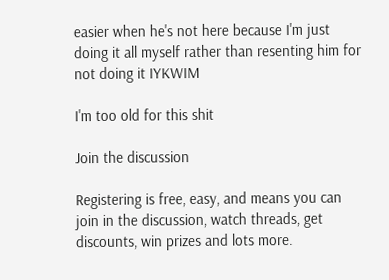easier when he's not here because I'm just doing it all myself rather than resenting him for not doing it IYKWIM

I'm too old for this shit

Join the discussion

Registering is free, easy, and means you can join in the discussion, watch threads, get discounts, win prizes and lots more.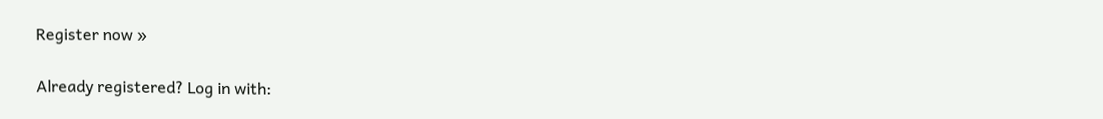Register now »

Already registered? Log in with: